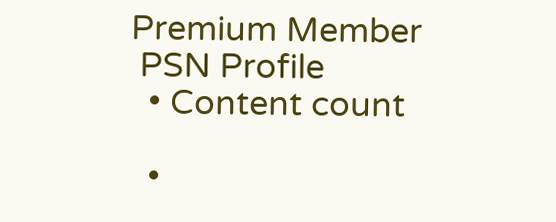Premium Member
 PSN Profile
  • Content count

  •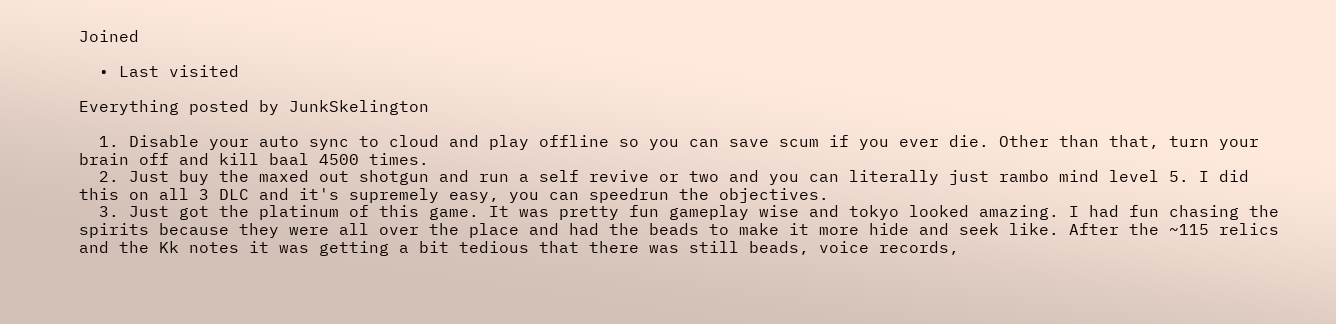Joined

  • Last visited

Everything posted by JunkSkelington

  1. Disable your auto sync to cloud and play offline so you can save scum if you ever die. Other than that, turn your brain off and kill baal 4500 times.
  2. Just buy the maxed out shotgun and run a self revive or two and you can literally just rambo mind level 5. I did this on all 3 DLC and it's supremely easy, you can speedrun the objectives.
  3. Just got the platinum of this game. It was pretty fun gameplay wise and tokyo looked amazing. I had fun chasing the spirits because they were all over the place and had the beads to make it more hide and seek like. After the ~115 relics and the Kk notes it was getting a bit tedious that there was still beads, voice records,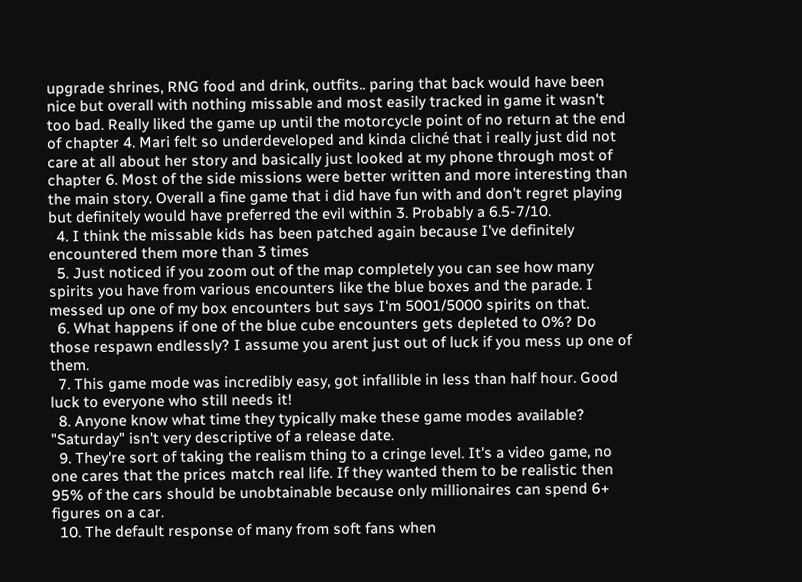upgrade shrines, RNG food and drink, outfits.. paring that back would have been nice but overall with nothing missable and most easily tracked in game it wasn't too bad. Really liked the game up until the motorcycle point of no return at the end of chapter 4. Mari felt so underdeveloped and kinda cliché that i really just did not care at all about her story and basically just looked at my phone through most of chapter 6. Most of the side missions were better written and more interesting than the main story. Overall a fine game that i did have fun with and don't regret playing but definitely would have preferred the evil within 3. Probably a 6.5-7/10.
  4. I think the missable kids has been patched again because I've definitely encountered them more than 3 times
  5. Just noticed if you zoom out of the map completely you can see how many spirits you have from various encounters like the blue boxes and the parade. I messed up one of my box encounters but says I'm 5001/5000 spirits on that.
  6. What happens if one of the blue cube encounters gets depleted to 0%? Do those respawn endlessly? I assume you arent just out of luck if you mess up one of them.
  7. This game mode was incredibly easy, got infallible in less than half hour. Good luck to everyone who still needs it!
  8. Anyone know what time they typically make these game modes available? "Saturday" isn't very descriptive of a release date.
  9. They're sort of taking the realism thing to a cringe level. It's a video game, no one cares that the prices match real life. If they wanted them to be realistic then 95% of the cars should be unobtainable because only millionaires can spend 6+ figures on a car.
  10. The default response of many from soft fans when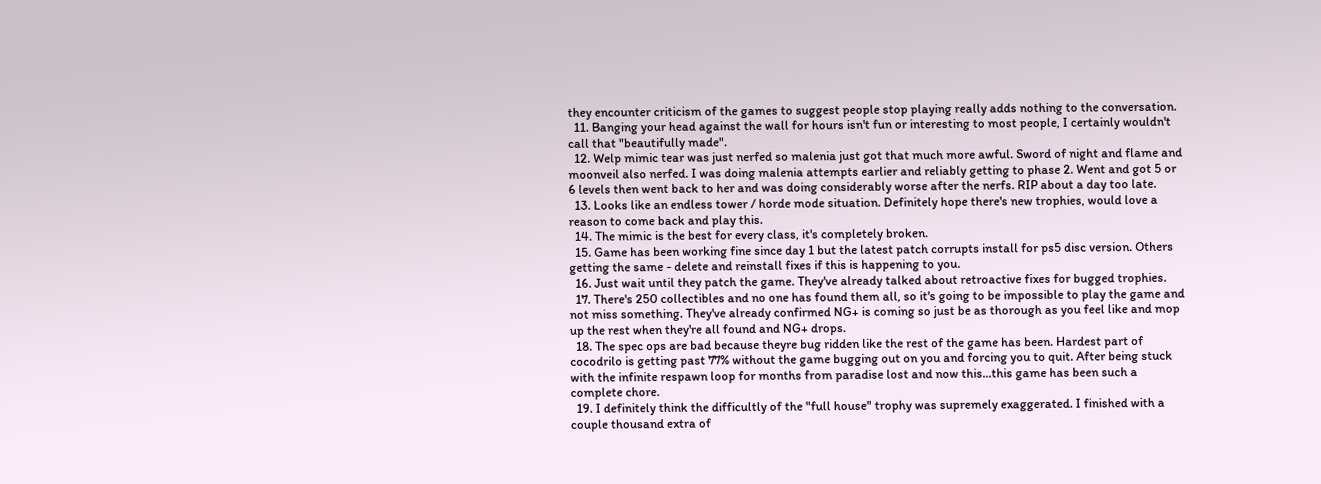they encounter criticism of the games to suggest people stop playing really adds nothing to the conversation.
  11. Banging your head against the wall for hours isn't fun or interesting to most people, I certainly wouldn't call that "beautifully made".
  12. Welp mimic tear was just nerfed so malenia just got that much more awful. Sword of night and flame and moonveil also nerfed. I was doing malenia attempts earlier and reliably getting to phase 2. Went and got 5 or 6 levels then went back to her and was doing considerably worse after the nerfs. RIP about a day too late.
  13. Looks like an endless tower / horde mode situation. Definitely hope there's new trophies, would love a reason to come back and play this.
  14. The mimic is the best for every class, it's completely broken.
  15. Game has been working fine since day 1 but the latest patch corrupts install for ps5 disc version. Others getting the same - delete and reinstall fixes if this is happening to you.
  16. Just wait until they patch the game. They've already talked about retroactive fixes for bugged trophies.
  17. There's 250 collectibles and no one has found them all, so it's going to be impossible to play the game and not miss something. They've already confirmed NG+ is coming so just be as thorough as you feel like and mop up the rest when they're all found and NG+ drops.
  18. The spec ops are bad because theyre bug ridden like the rest of the game has been. Hardest part of cocodrilo is getting past 77% without the game bugging out on you and forcing you to quit. After being stuck with the infinite respawn loop for months from paradise lost and now this...this game has been such a complete chore.
  19. I definitely think the difficultly of the "full house" trophy was supremely exaggerated. I finished with a couple thousand extra of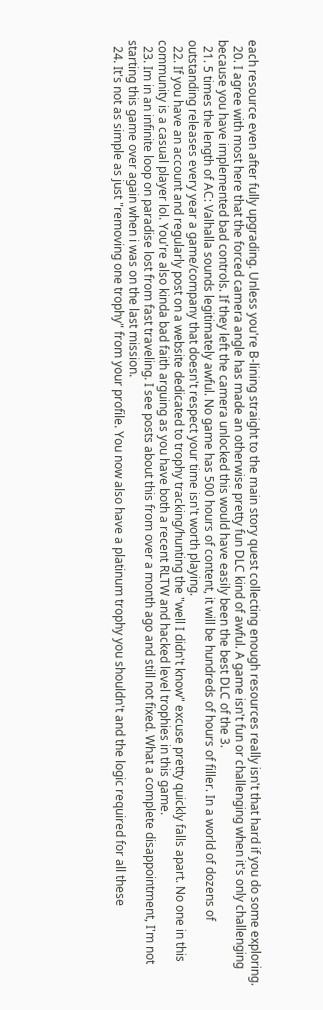each resource even after fully upgrading. Unless you're B-lining straight to the main story quest collecting enough resources really isn't that hard if you do some exploring.
  20. I agree with most here that the forced camera angle has made an otherwise pretty fun DLC kind of awful. A game isn't fun or challenging when it's only challenging because you have implemented bad controls. If they left the camera unlocked this would have easily been the best DLC of the 3.
  21. 5 times the length of AC: Valhalla sounds legitimately awful. No game has 500 hours of content, it will be hundreds of hours of filler. In a world of dozens of outstanding releases every year a game/company that doesn't respect your time isn't worth playing.
  22. If you have an account and regularly post on a website dedicated to trophy tracking/hunting the "well I didn't know" excuse pretty quickly falls apart. No one in this community is a casual player lol. You're also kinda bad faith arguing as you have both a recent RLTW and hacked level trophies in this game.
  23. Im in an infinite loop on paradise lost from fast traveling. I see posts about this from over a month ago and still not fixed. What a complete disappointment, I'm not starting this game over again when i was on the last mission.
  24. It's not as simple as just "removing one trophy" from your profile. You now also have a platinum trophy you shouldn't and the logic required for all these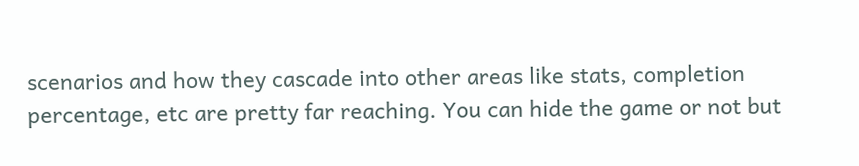scenarios and how they cascade into other areas like stats, completion percentage, etc are pretty far reaching. You can hide the game or not but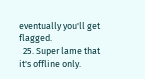eventually you'll get flagged.
  25. Super lame that it's offline only.